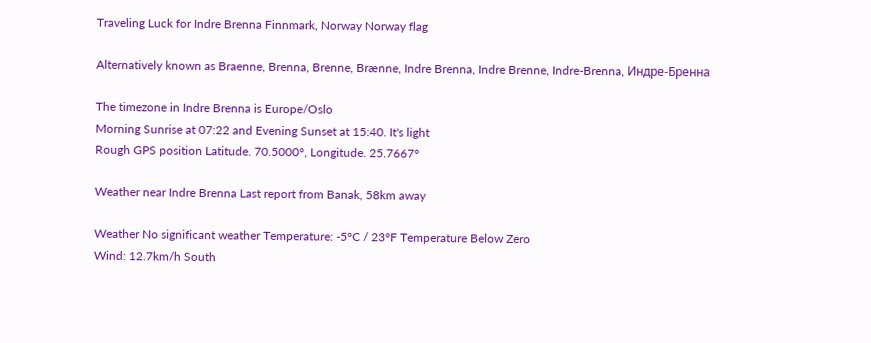Traveling Luck for Indre Brenna Finnmark, Norway Norway flag

Alternatively known as Braenne, Brenna, Brenne, Brænne, Indre Brenna, Indre Brenne, Indre-Brenna, Индре-Бренна

The timezone in Indre Brenna is Europe/Oslo
Morning Sunrise at 07:22 and Evening Sunset at 15:40. It's light
Rough GPS position Latitude. 70.5000°, Longitude. 25.7667°

Weather near Indre Brenna Last report from Banak, 58km away

Weather No significant weather Temperature: -5°C / 23°F Temperature Below Zero
Wind: 12.7km/h South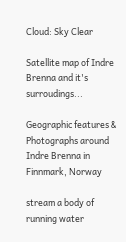Cloud: Sky Clear

Satellite map of Indre Brenna and it's surroudings...

Geographic features & Photographs around Indre Brenna in Finnmark, Norway

stream a body of running water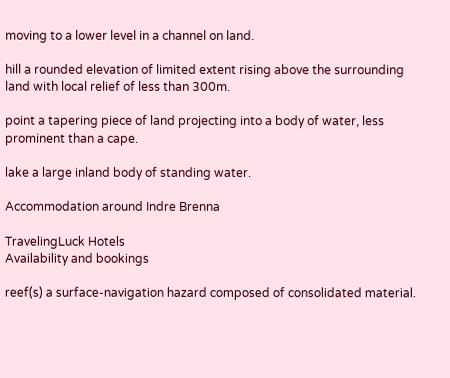moving to a lower level in a channel on land.

hill a rounded elevation of limited extent rising above the surrounding land with local relief of less than 300m.

point a tapering piece of land projecting into a body of water, less prominent than a cape.

lake a large inland body of standing water.

Accommodation around Indre Brenna

TravelingLuck Hotels
Availability and bookings

reef(s) a surface-navigation hazard composed of consolidated material.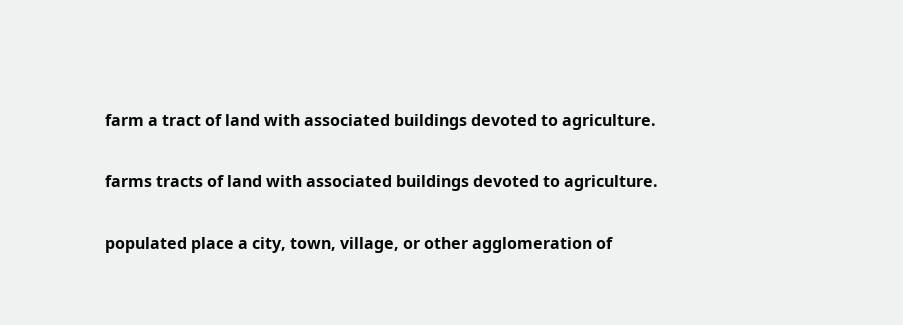farm a tract of land with associated buildings devoted to agriculture.

farms tracts of land with associated buildings devoted to agriculture.

populated place a city, town, village, or other agglomeration of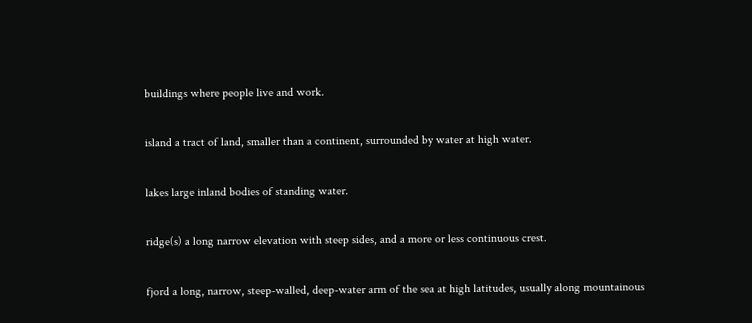buildings where people live and work.

island a tract of land, smaller than a continent, surrounded by water at high water.

lakes large inland bodies of standing water.

ridge(s) a long narrow elevation with steep sides, and a more or less continuous crest.

fjord a long, narrow, steep-walled, deep-water arm of the sea at high latitudes, usually along mountainous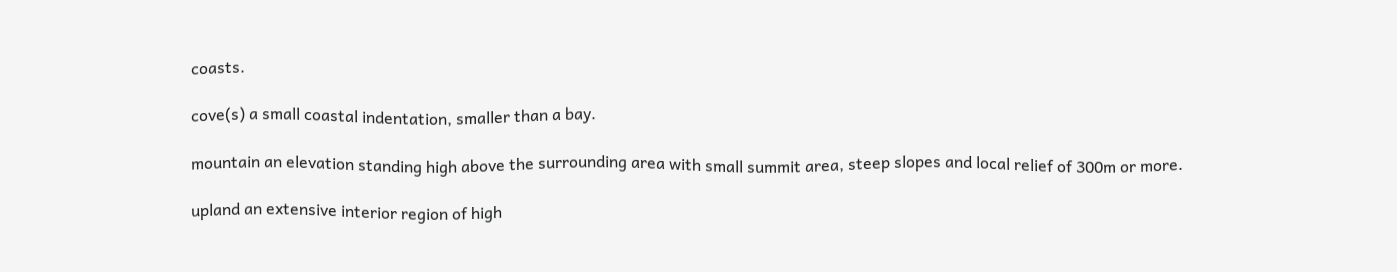coasts.

cove(s) a small coastal indentation, smaller than a bay.

mountain an elevation standing high above the surrounding area with small summit area, steep slopes and local relief of 300m or more.

upland an extensive interior region of high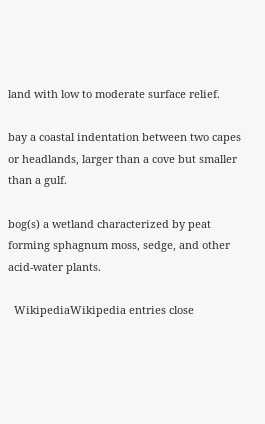land with low to moderate surface relief.

bay a coastal indentation between two capes or headlands, larger than a cove but smaller than a gulf.

bog(s) a wetland characterized by peat forming sphagnum moss, sedge, and other acid-water plants.

  WikipediaWikipedia entries close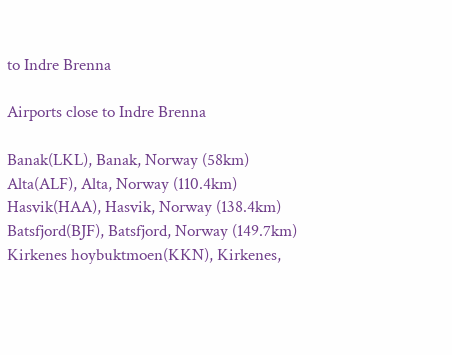to Indre Brenna

Airports close to Indre Brenna

Banak(LKL), Banak, Norway (58km)
Alta(ALF), Alta, Norway (110.4km)
Hasvik(HAA), Hasvik, Norway (138.4km)
Batsfjord(BJF), Batsfjord, Norway (149.7km)
Kirkenes hoybuktmoen(KKN), Kirkenes,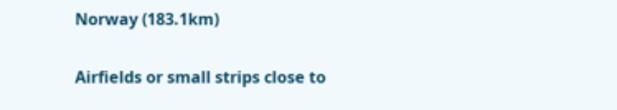Norway (183.1km)

Airfields or small strips close to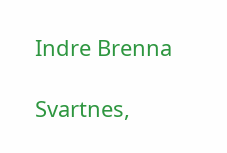Indre Brenna

Svartnes,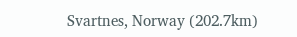Svartnes, Norway (202.7km)